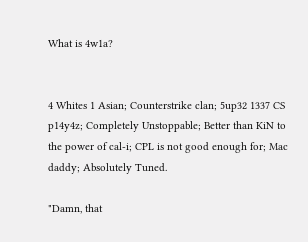What is 4w1a?


4 Whites 1 Asian; Counterstrike clan; 5up32 1337 CS p14y4z; Completely Unstoppable; Better than KiN to the power of cal-i; CPL is not good enough for; Mac daddy; Absolutely Tuned.

"Damn, that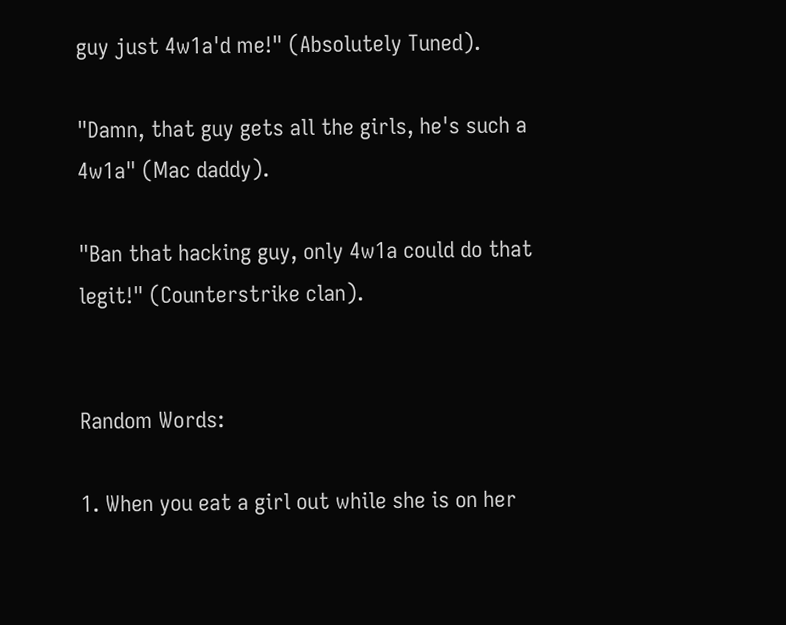guy just 4w1a'd me!" (Absolutely Tuned).

"Damn, that guy gets all the girls, he's such a 4w1a" (Mac daddy).

"Ban that hacking guy, only 4w1a could do that legit!" (Counterstrike clan).


Random Words:

1. When you eat a girl out while she is on her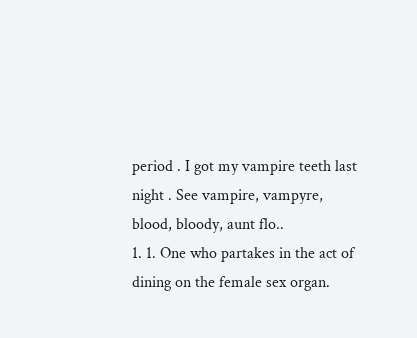period . I got my vampire teeth last night . See vampire, vampyre, blood, bloody, aunt flo..
1. 1. One who partakes in the act of dining on the female sex organ.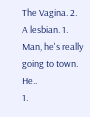The Vagina. 2. A lesbian. 1. Man, he's really going to town. He..
1.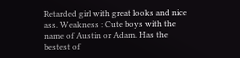Retarded girl with great looks and nice ass. Weakness : Cute boys with the name of Austin or Adam. Has the bestest of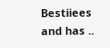Bestiiees and has ..